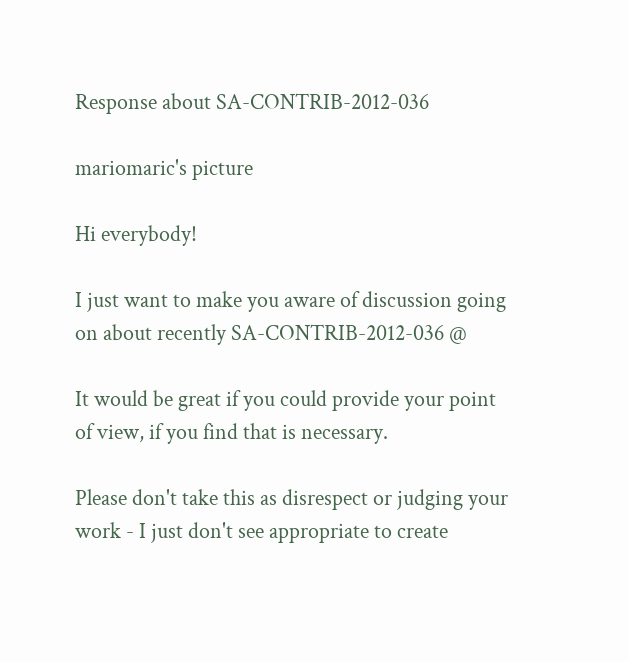Response about SA-CONTRIB-2012-036

mariomaric's picture

Hi everybody!

I just want to make you aware of discussion going on about recently SA-CONTRIB-2012-036 @

It would be great if you could provide your point of view, if you find that is necessary.

Please don't take this as disrespect or judging your work - I just don't see appropriate to create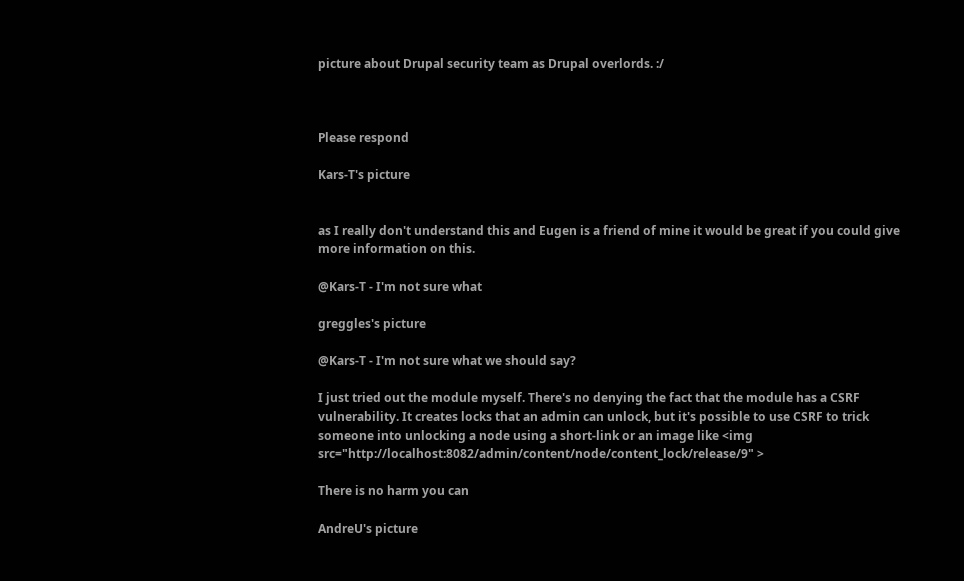picture about Drupal security team as Drupal overlords. :/



Please respond

Kars-T's picture


as I really don't understand this and Eugen is a friend of mine it would be great if you could give more information on this.

@Kars-T - I'm not sure what

greggles's picture

@Kars-T - I'm not sure what we should say?

I just tried out the module myself. There's no denying the fact that the module has a CSRF vulnerability. It creates locks that an admin can unlock, but it's possible to use CSRF to trick someone into unlocking a node using a short-link or an image like <img src="http://localhost:8082/admin/content/node/content_lock/release/9" >

There is no harm you can

AndreU's picture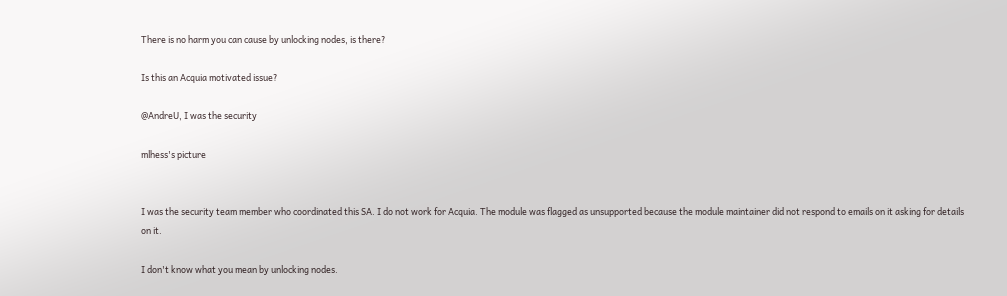There is no harm you can cause by unlocking nodes, is there?

Is this an Acquia motivated issue?

@AndreU, I was the security

mlhess's picture


I was the security team member who coordinated this SA. I do not work for Acquia. The module was flagged as unsupported because the module maintainer did not respond to emails on it asking for details on it.

I don't know what you mean by unlocking nodes.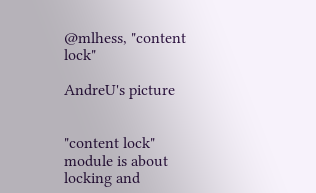@mlhess, "content lock"

AndreU's picture


"content lock" module is about locking and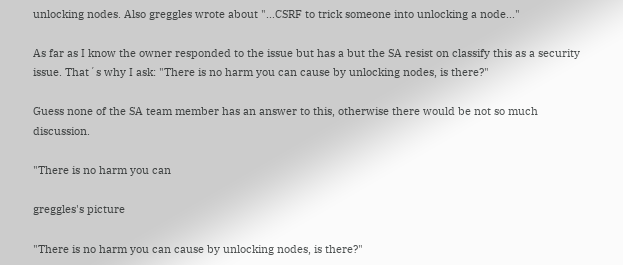unlocking nodes. Also greggles wrote about "...CSRF to trick someone into unlocking a node..."

As far as I know the owner responded to the issue but has a but the SA resist on classify this as a security issue. That´s why I ask: "There is no harm you can cause by unlocking nodes, is there?"

Guess none of the SA team member has an answer to this, otherwise there would be not so much discussion.

"There is no harm you can

greggles's picture

"There is no harm you can cause by unlocking nodes, is there?"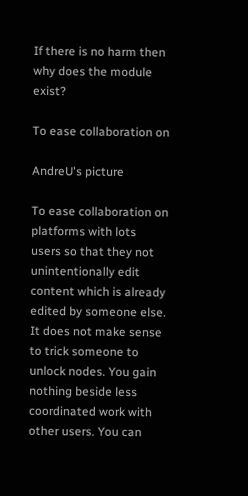If there is no harm then why does the module exist?

To ease collaboration on

AndreU's picture

To ease collaboration on platforms with lots users so that they not unintentionally edit content which is already edited by someone else. It does not make sense to trick someone to unlock nodes. You gain nothing beside less coordinated work with other users. You can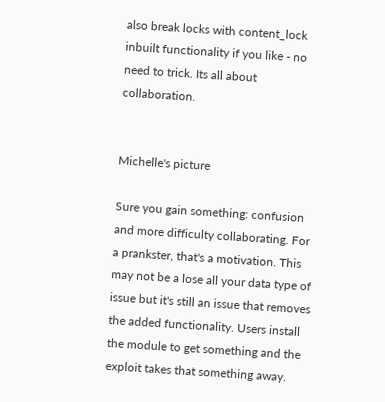also break locks with content_lock inbuilt functionality if you like - no need to trick. Its all about collaboration.


Michelle's picture

Sure you gain something: confusion and more difficulty collaborating. For a prankster, that's a motivation. This may not be a lose all your data type of issue but it's still an issue that removes the added functionality. Users install the module to get something and the exploit takes that something away.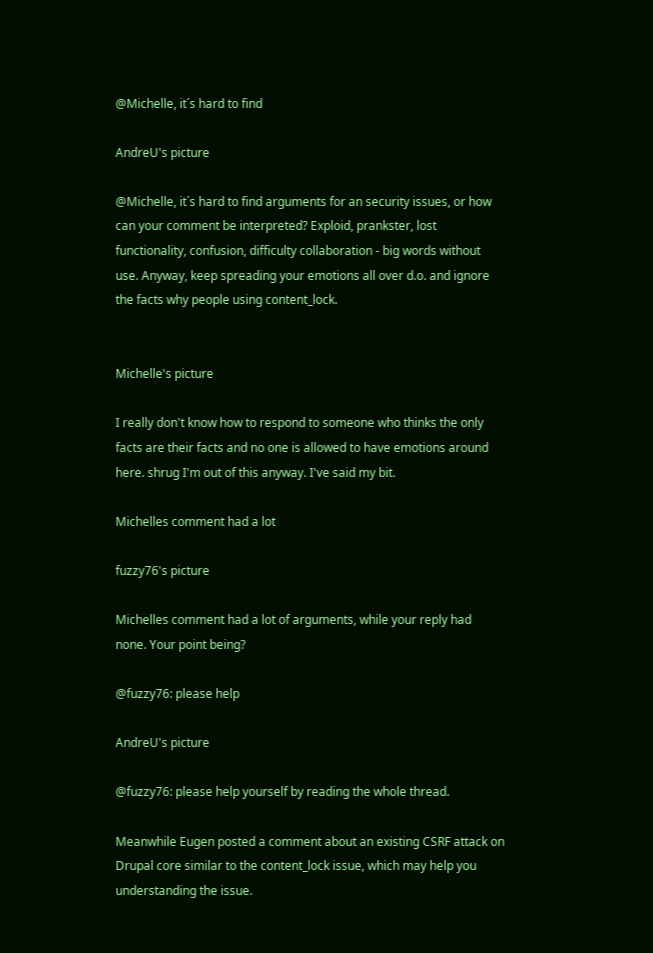@Michelle, it´s hard to find

AndreU's picture

@Michelle, it´s hard to find arguments for an security issues, or how can your comment be interpreted? Exploid, prankster, lost functionality, confusion, difficulty collaboration - big words without use. Anyway, keep spreading your emotions all over d.o. and ignore the facts why people using content_lock.


Michelle's picture

I really don't know how to respond to someone who thinks the only facts are their facts and no one is allowed to have emotions around here. shrug I'm out of this anyway. I've said my bit.

Michelles comment had a lot

fuzzy76's picture

Michelles comment had a lot of arguments, while your reply had none. Your point being?

@fuzzy76: please help

AndreU's picture

@fuzzy76: please help yourself by reading the whole thread.

Meanwhile Eugen posted a comment about an existing CSRF attack on Drupal core similar to the content_lock issue, which may help you understanding the issue.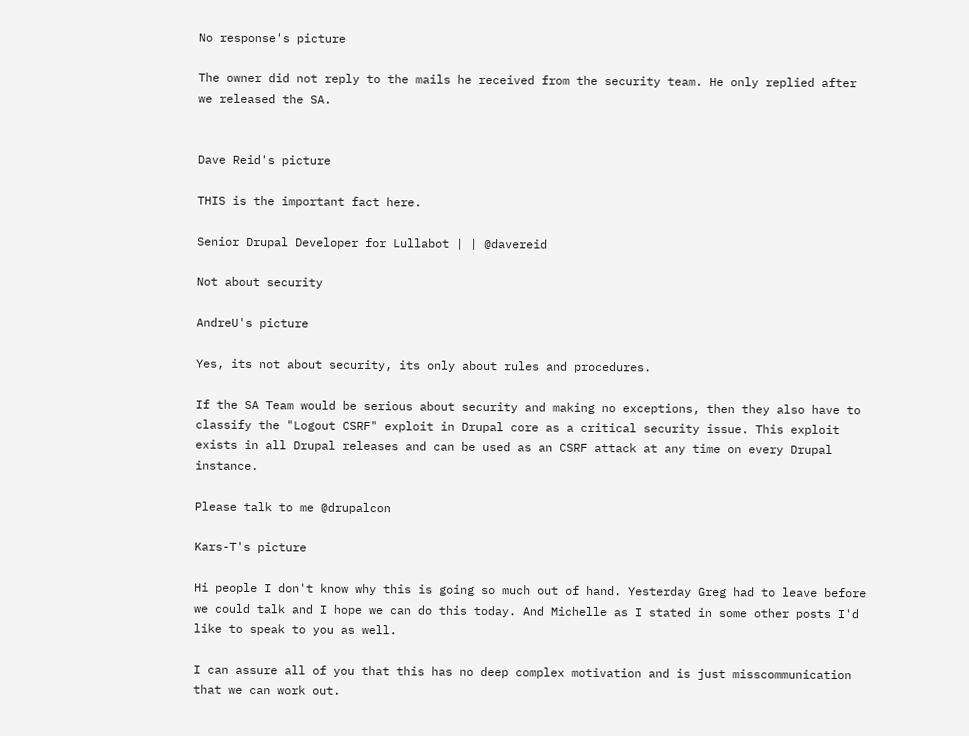No response's picture

The owner did not reply to the mails he received from the security team. He only replied after we released the SA.


Dave Reid's picture

THIS is the important fact here.

Senior Drupal Developer for Lullabot | | @davereid

Not about security

AndreU's picture

Yes, its not about security, its only about rules and procedures.

If the SA Team would be serious about security and making no exceptions, then they also have to classify the "Logout CSRF" exploit in Drupal core as a critical security issue. This exploit exists in all Drupal releases and can be used as an CSRF attack at any time on every Drupal instance.

Please talk to me @drupalcon

Kars-T's picture

Hi people I don't know why this is going so much out of hand. Yesterday Greg had to leave before we could talk and I hope we can do this today. And Michelle as I stated in some other posts I'd like to speak to you as well.

I can assure all of you that this has no deep complex motivation and is just misscommunication that we can work out.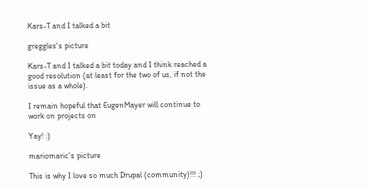Kars-T and I talked a bit

greggles's picture

Kars-T and I talked a bit today and I think reached a good resolution (at least for the two of us, if not the issue as a whole).

I remain hopeful that EugenMayer will continue to work on projects on

Yay! :)

mariomaric's picture

This is why I love so much Drupal (community)!!! ;)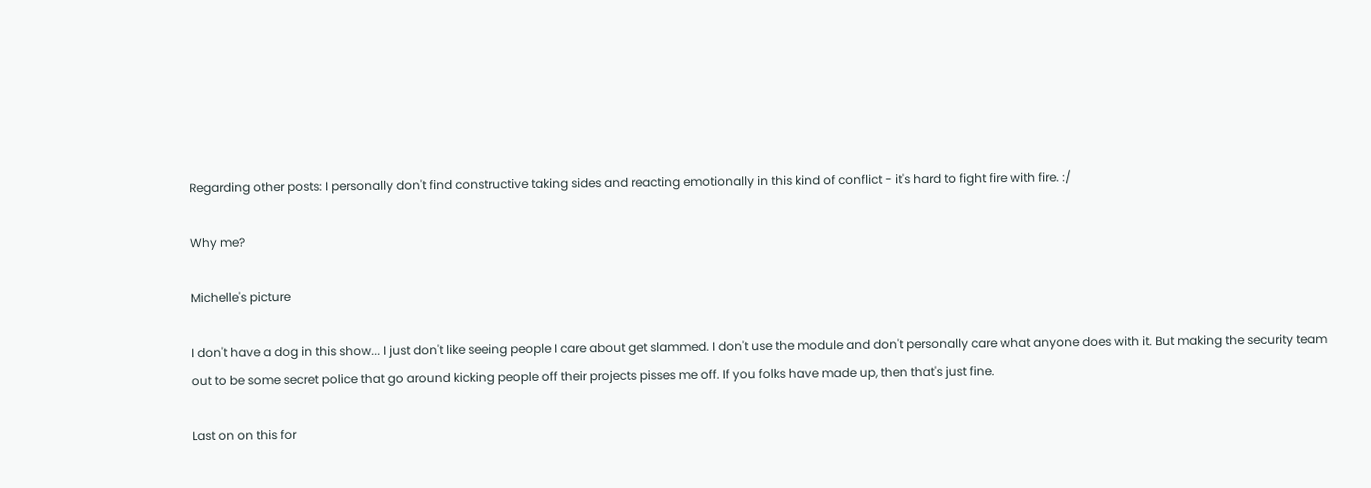Regarding other posts: I personally don't find constructive taking sides and reacting emotionally in this kind of conflict - it's hard to fight fire with fire. :/

Why me?

Michelle's picture

I don't have a dog in this show... I just don't like seeing people I care about get slammed. I don't use the module and don't personally care what anyone does with it. But making the security team out to be some secret police that go around kicking people off their projects pisses me off. If you folks have made up, then that's just fine.

Last on on this for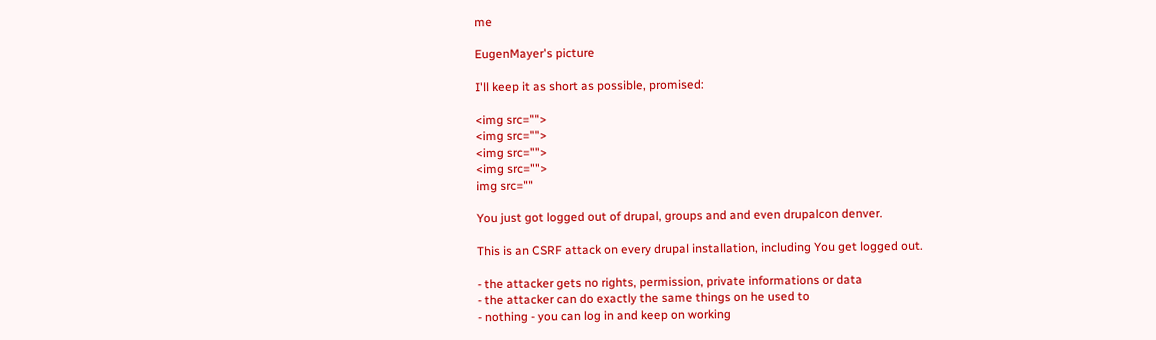me

EugenMayer's picture

I'll keep it as short as possible, promised:

<img src="">
<img src="">
<img src="">
<img src="">
img src=""

You just got logged out of drupal, groups and and even drupalcon denver.

This is an CSRF attack on every drupal installation, including You get logged out.

- the attacker gets no rights, permission, private informations or data
- the attacker can do exactly the same things on he used to
- nothing - you can log in and keep on working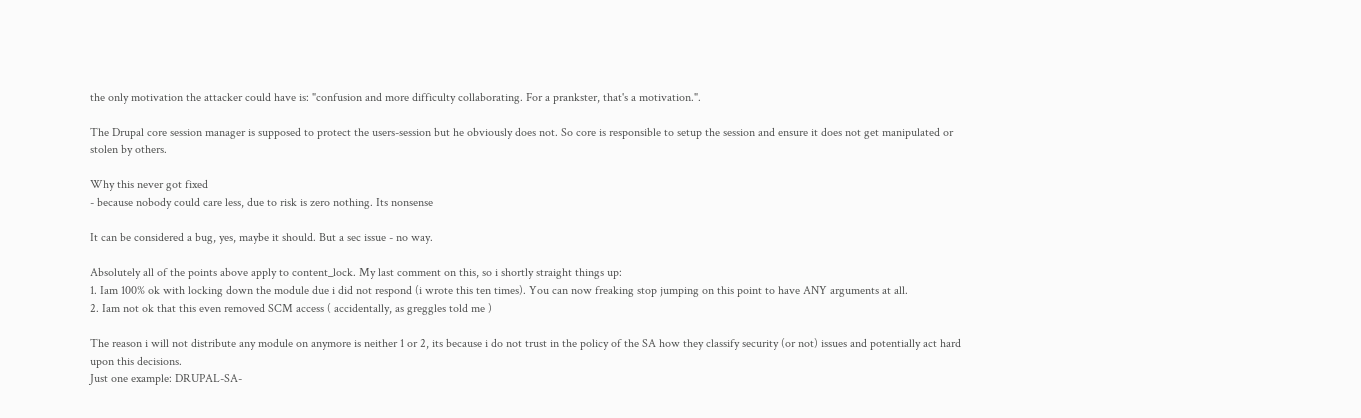the only motivation the attacker could have is: "confusion and more difficulty collaborating. For a prankster, that's a motivation.".

The Drupal core session manager is supposed to protect the users-session but he obviously does not. So core is responsible to setup the session and ensure it does not get manipulated or stolen by others.

Why this never got fixed
- because nobody could care less, due to risk is zero nothing. Its nonsense

It can be considered a bug, yes, maybe it should. But a sec issue - no way.

Absolutely all of the points above apply to content_lock. My last comment on this, so i shortly straight things up:
1. Iam 100% ok with locking down the module due i did not respond (i wrote this ten times). You can now freaking stop jumping on this point to have ANY arguments at all.
2. Iam not ok that this even removed SCM access ( accidentally, as greggles told me )

The reason i will not distribute any module on anymore is neither 1 or 2, its because i do not trust in the policy of the SA how they classify security (or not) issues and potentially act hard upon this decisions.
Just one example: DRUPAL-SA-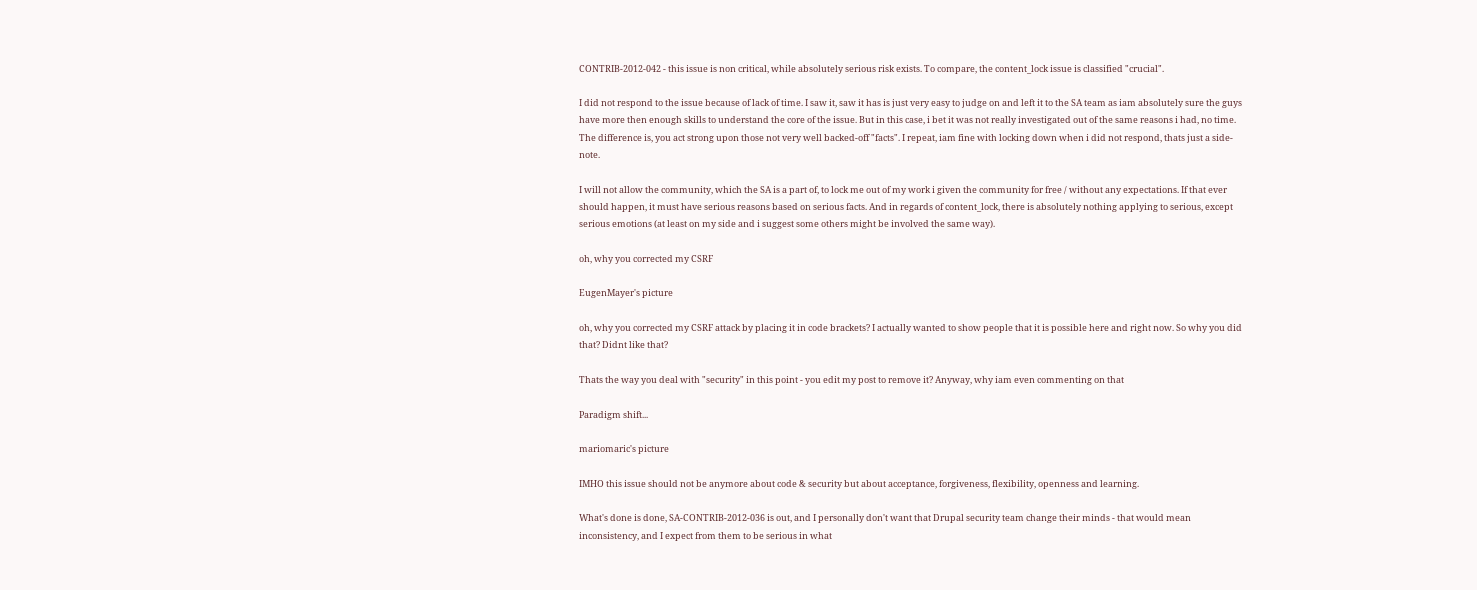CONTRIB-2012-042 - this issue is non critical, while absolutely serious risk exists. To compare, the content_lock issue is classified "crucial".

I did not respond to the issue because of lack of time. I saw it, saw it has is just very easy to judge on and left it to the SA team as iam absolutely sure the guys have more then enough skills to understand the core of the issue. But in this case, i bet it was not really investigated out of the same reasons i had, no time. The difference is, you act strong upon those not very well backed-off "facts". I repeat, iam fine with locking down when i did not respond, thats just a side-note.

I will not allow the community, which the SA is a part of, to lock me out of my work i given the community for free / without any expectations. If that ever should happen, it must have serious reasons based on serious facts. And in regards of content_lock, there is absolutely nothing applying to serious, except serious emotions (at least on my side and i suggest some others might be involved the same way).

oh, why you corrected my CSRF

EugenMayer's picture

oh, why you corrected my CSRF attack by placing it in code brackets? I actually wanted to show people that it is possible here and right now. So why you did that? Didnt like that?

Thats the way you deal with "security" in this point - you edit my post to remove it? Anyway, why iam even commenting on that

Paradigm shift...

mariomaric's picture

IMHO this issue should not be anymore about code & security but about acceptance, forgiveness, flexibility, openness and learning.

What's done is done, SA-CONTRIB-2012-036 is out, and I personally don't want that Drupal security team change their minds - that would mean inconsistency, and I expect from them to be serious in what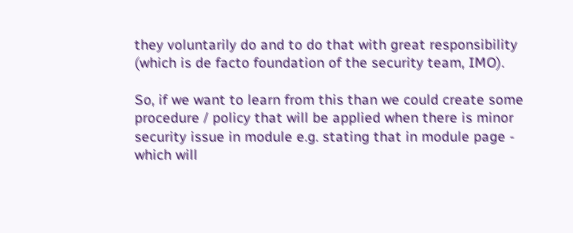they voluntarily do and to do that with great responsibility (which is de facto foundation of the security team, IMO).

So, if we want to learn from this than we could create some procedure / policy that will be applied when there is minor security issue in module e.g. stating that in module page - which will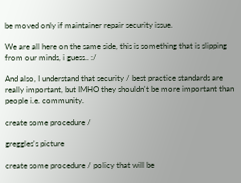be moved only if maintainer repair security issue.

We are all here on the same side, this is something that is slipping from our minds, i guess.. :/

And also, I understand that security / best practice standards are really important, but IMHO they shouldn't be more important than people i.e. community.

create some procedure /

greggles's picture

create some procedure / policy that will be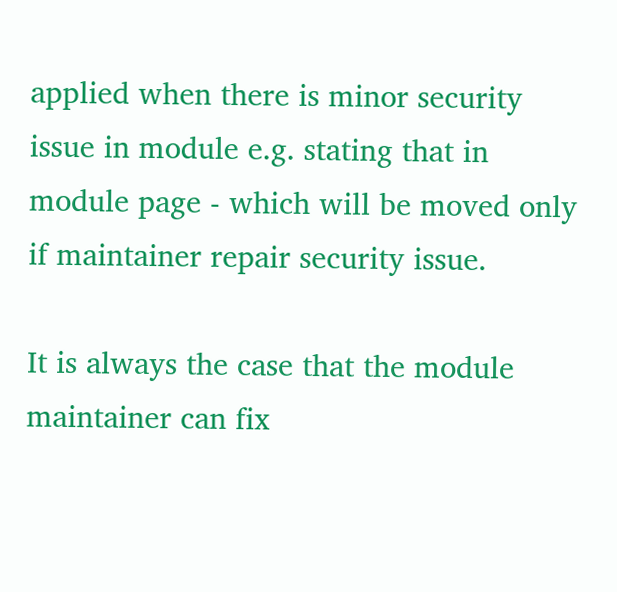applied when there is minor security issue in module e.g. stating that in module page - which will be moved only if maintainer repair security issue.

It is always the case that the module maintainer can fix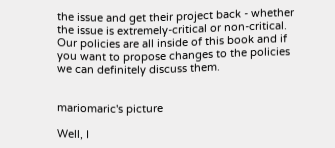the issue and get their project back - whether the issue is extremely-critical or non-critical. Our policies are all inside of this book and if you want to propose changes to the policies we can definitely discuss them.


mariomaric's picture

Well, I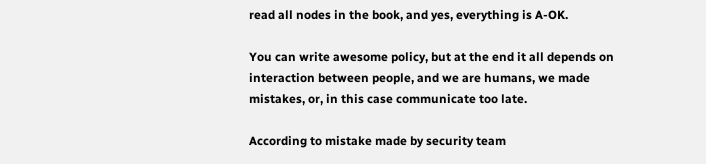read all nodes in the book, and yes, everything is A-OK.

You can write awesome policy, but at the end it all depends on interaction between people, and we are humans, we made mistakes, or, in this case communicate too late.

According to mistake made by security team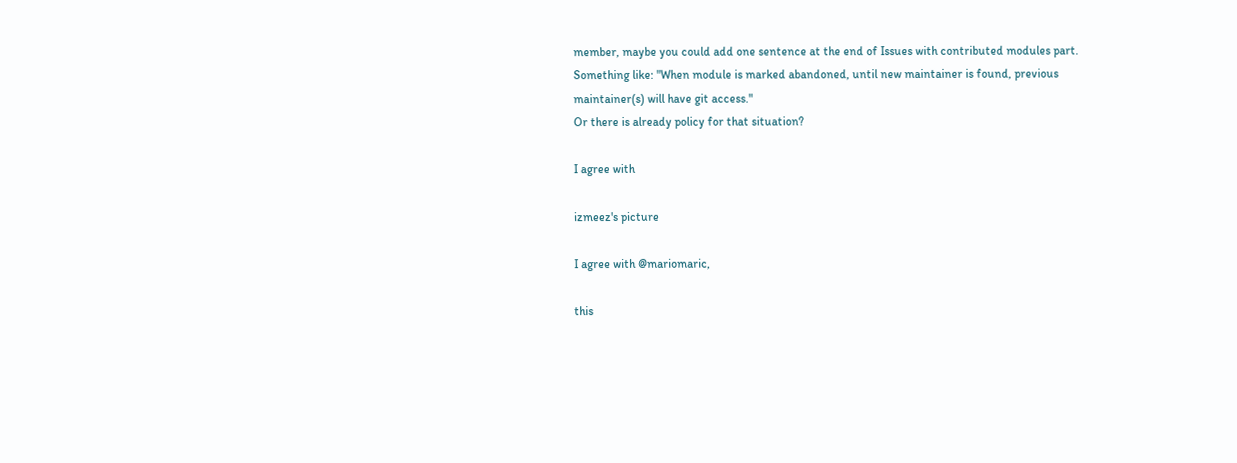member, maybe you could add one sentence at the end of Issues with contributed modules part. Something like: "When module is marked abandoned, until new maintainer is found, previous maintainer(s) will have git access."
Or there is already policy for that situation?

I agree with

izmeez's picture

I agree with @mariomaric,

this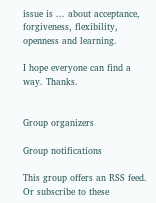issue is ... about acceptance, forgiveness, flexibility, openness and learning.

I hope everyone can find a way. Thanks.


Group organizers

Group notifications

This group offers an RSS feed. Or subscribe to these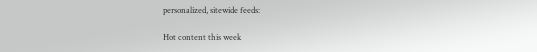personalized, sitewide feeds:

Hot content this week